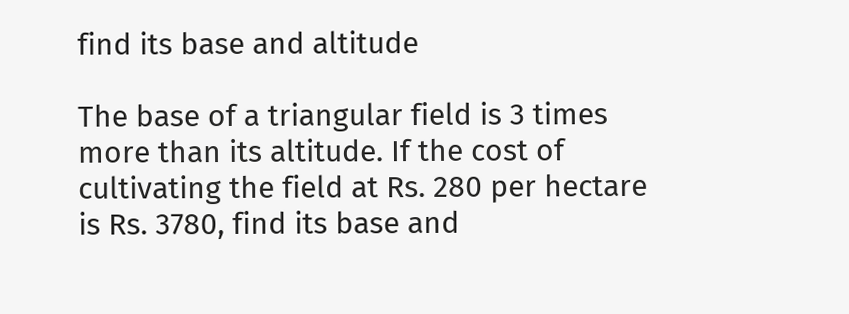find its base and altitude

The base of a triangular field is 3 times more than its altitude. If the cost of cultivating the field at Rs. 280 per hectare is Rs. 3780, find its base and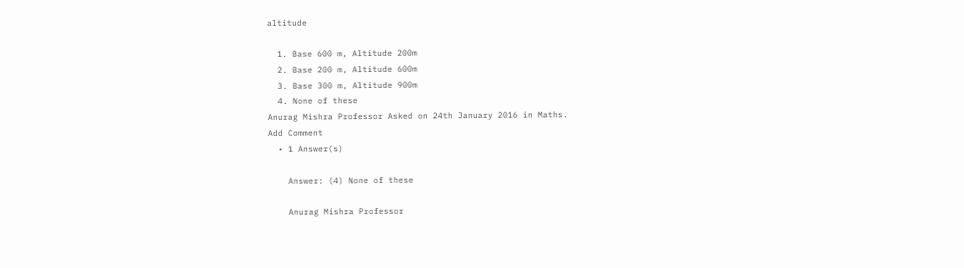altitude

  1. Base 600 m, Altitude 200m
  2. Base 200 m, Altitude 600m
  3. Base 300 m, Altitude 900m
  4. None of these
Anurag Mishra Professor Asked on 24th January 2016 in Maths.
Add Comment
  • 1 Answer(s)

    Answer: (4) None of these

    Anurag Mishra Professor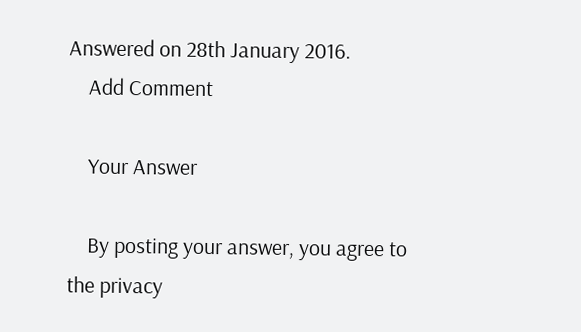Answered on 28th January 2016.
    Add Comment

    Your Answer

    By posting your answer, you agree to the privacy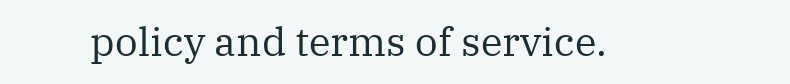policy and terms of service.